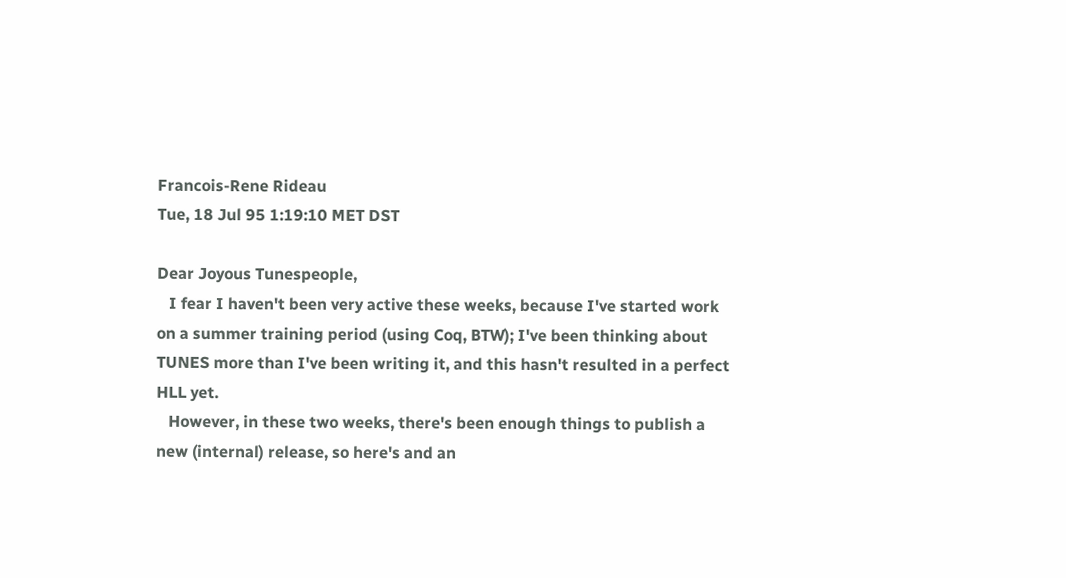Francois-Rene Rideau
Tue, 18 Jul 95 1:19:10 MET DST

Dear Joyous Tunespeople,
   I fear I haven't been very active these weeks, because I've started work
on a summer training period (using Coq, BTW); I've been thinking about
TUNES more than I've been writing it, and this hasn't resulted in a perfect
HLL yet.
   However, in these two weeks, there's been enough things to publish a
new (internal) release, so here's and an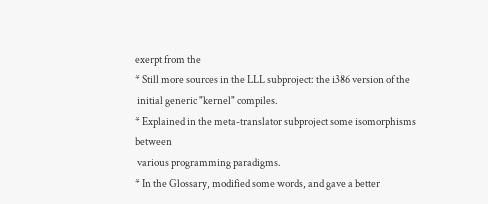exerpt from the
* Still more sources in the LLL subproject: the i386 version of the
 initial generic "kernel" compiles.
* Explained in the meta-translator subproject some isomorphisms between
 various programming paradigms.
* In the Glossary, modified some words, and gave a better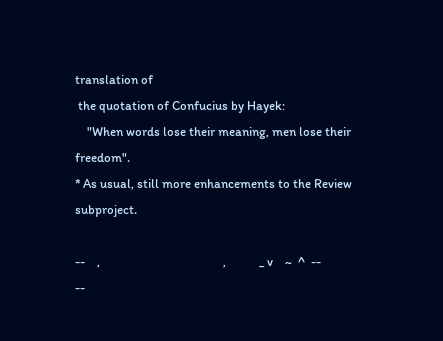translation of
 the quotation of Confucius by Hayek:
    "When words lose their meaning, men lose their freedom".
* As usual, still more enhancements to the Review subproject.

--    ,                                         ,           _ v    ~  ^  --
--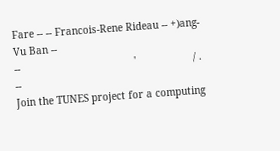Fare -- -- Francois-Rene Rideau -- +)ang-Vu Ban --
--                                      '                   / .          --
Join the TUNES project for a computing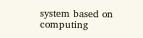system based on computing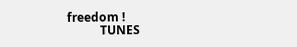freedom !
           TUNES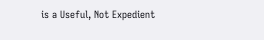is a Useful, Not Expedient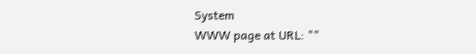System
WWW page at URL: ""